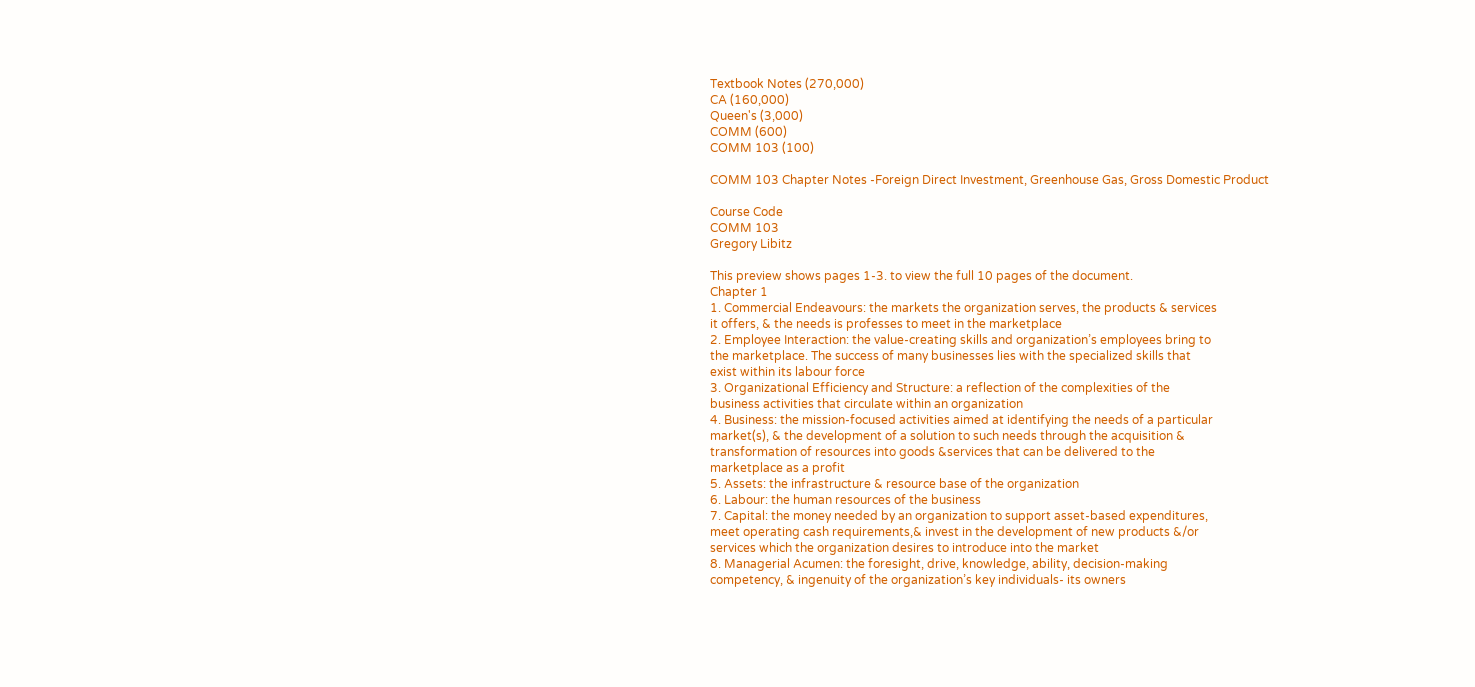Textbook Notes (270,000)
CA (160,000)
Queen's (3,000)
COMM (600)
COMM 103 (100)

COMM 103 Chapter Notes -Foreign Direct Investment, Greenhouse Gas, Gross Domestic Product

Course Code
COMM 103
Gregory Libitz

This preview shows pages 1-3. to view the full 10 pages of the document.
Chapter 1
1. Commercial Endeavours: the markets the organization serves, the products & services
it offers, & the needs is professes to meet in the marketplace
2. Employee Interaction: the value-creating skills and organization’s employees bring to
the marketplace. The success of many businesses lies with the specialized skills that
exist within its labour force
3. Organizational Efficiency and Structure: a reflection of the complexities of the
business activities that circulate within an organization
4. Business: the mission-focused activities aimed at identifying the needs of a particular
market(s), & the development of a solution to such needs through the acquisition &
transformation of resources into goods &services that can be delivered to the
marketplace as a profit
5. Assets: the infrastructure & resource base of the organization
6. Labour: the human resources of the business
7. Capital: the money needed by an organization to support asset-based expenditures,
meet operating cash requirements,& invest in the development of new products &/or
services which the organization desires to introduce into the market
8. Managerial Acumen: the foresight, drive, knowledge, ability, decision-making
competency, & ingenuity of the organization’s key individuals- its owners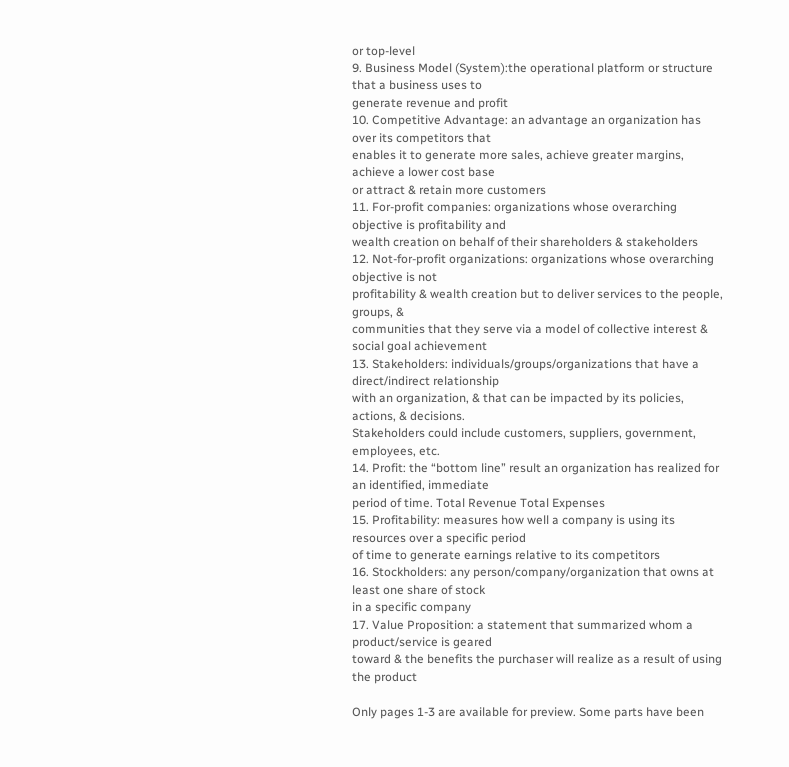or top-level
9. Business Model (System):the operational platform or structure that a business uses to
generate revenue and profit
10. Competitive Advantage: an advantage an organization has over its competitors that
enables it to generate more sales, achieve greater margins, achieve a lower cost base
or attract & retain more customers
11. For-profit companies: organizations whose overarching objective is profitability and
wealth creation on behalf of their shareholders & stakeholders
12. Not-for-profit organizations: organizations whose overarching objective is not
profitability & wealth creation but to deliver services to the people, groups, &
communities that they serve via a model of collective interest & social goal achievement
13. Stakeholders: individuals/groups/organizations that have a direct/indirect relationship
with an organization, & that can be impacted by its policies, actions, & decisions.
Stakeholders could include customers, suppliers, government, employees, etc.
14. Profit: the “bottom line” result an organization has realized for an identified, immediate
period of time. Total Revenue Total Expenses
15. Profitability: measures how well a company is using its resources over a specific period
of time to generate earnings relative to its competitors
16. Stockholders: any person/company/organization that owns at least one share of stock
in a specific company
17. Value Proposition: a statement that summarized whom a product/service is geared
toward & the benefits the purchaser will realize as a result of using the product

Only pages 1-3 are available for preview. Some parts have been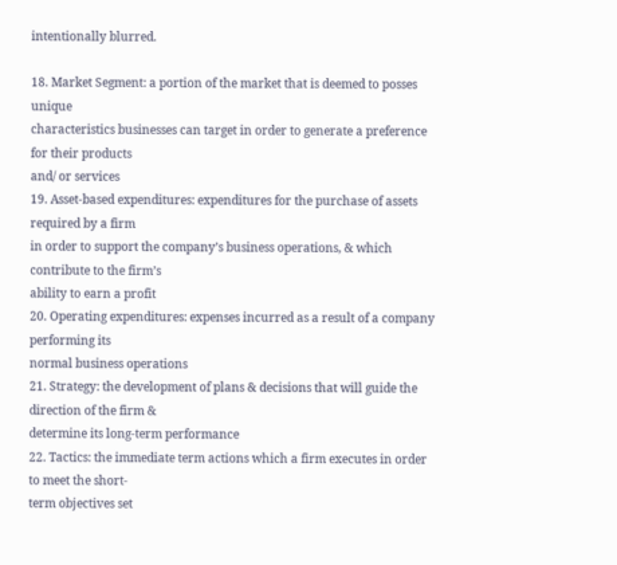intentionally blurred.

18. Market Segment: a portion of the market that is deemed to posses unique
characteristics businesses can target in order to generate a preference for their products
and/ or services
19. Asset-based expenditures: expenditures for the purchase of assets required by a firm
in order to support the company’s business operations, & which contribute to the firm’s
ability to earn a profit
20. Operating expenditures: expenses incurred as a result of a company performing its
normal business operations
21. Strategy: the development of plans & decisions that will guide the direction of the firm &
determine its long-term performance
22. Tactics: the immediate term actions which a firm executes in order to meet the short-
term objectives set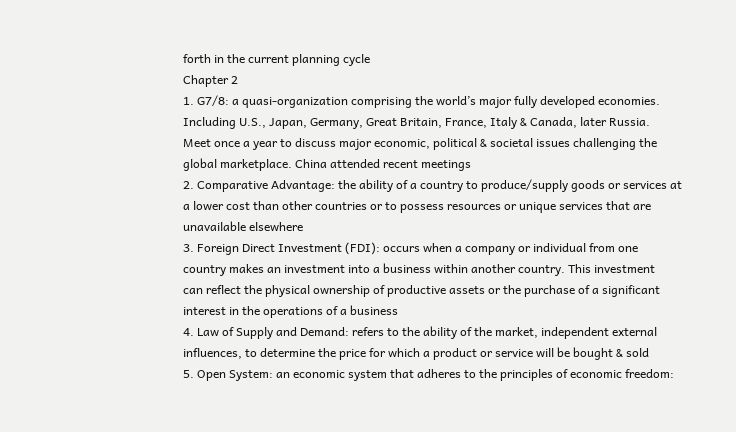forth in the current planning cycle
Chapter 2
1. G7/8: a quasi-organization comprising the world’s major fully developed economies.
Including U.S., Japan, Germany, Great Britain, France, Italy & Canada, later Russia.
Meet once a year to discuss major economic, political & societal issues challenging the
global marketplace. China attended recent meetings
2. Comparative Advantage: the ability of a country to produce/supply goods or services at
a lower cost than other countries or to possess resources or unique services that are
unavailable elsewhere
3. Foreign Direct Investment (FDI): occurs when a company or individual from one
country makes an investment into a business within another country. This investment
can reflect the physical ownership of productive assets or the purchase of a significant
interest in the operations of a business
4. Law of Supply and Demand: refers to the ability of the market, independent external
influences, to determine the price for which a product or service will be bought & sold
5. Open System: an economic system that adheres to the principles of economic freedom: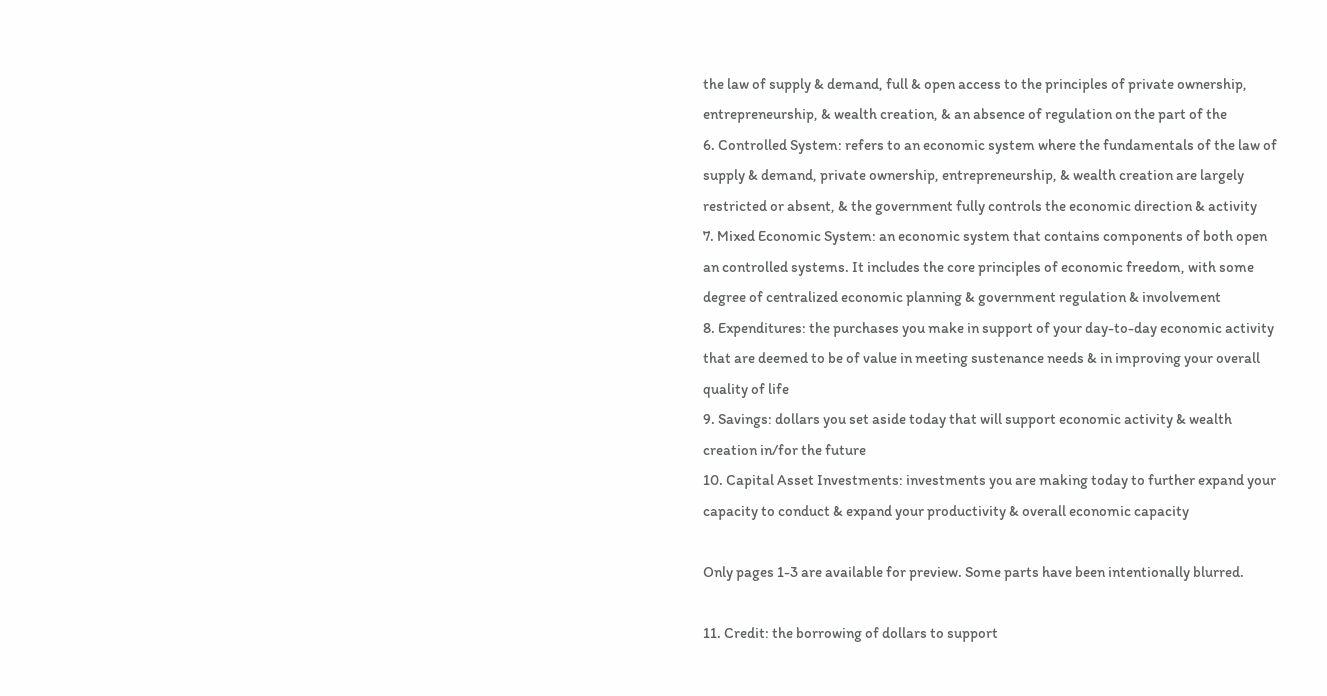the law of supply & demand, full & open access to the principles of private ownership,
entrepreneurship, & wealth creation, & an absence of regulation on the part of the
6. Controlled System: refers to an economic system where the fundamentals of the law of
supply & demand, private ownership, entrepreneurship, & wealth creation are largely
restricted or absent, & the government fully controls the economic direction & activity
7. Mixed Economic System: an economic system that contains components of both open
an controlled systems. It includes the core principles of economic freedom, with some
degree of centralized economic planning & government regulation & involvement
8. Expenditures: the purchases you make in support of your day-to-day economic activity
that are deemed to be of value in meeting sustenance needs & in improving your overall
quality of life
9. Savings: dollars you set aside today that will support economic activity & wealth
creation in/for the future
10. Capital Asset Investments: investments you are making today to further expand your
capacity to conduct & expand your productivity & overall economic capacity

Only pages 1-3 are available for preview. Some parts have been intentionally blurred.

11. Credit: the borrowing of dollars to support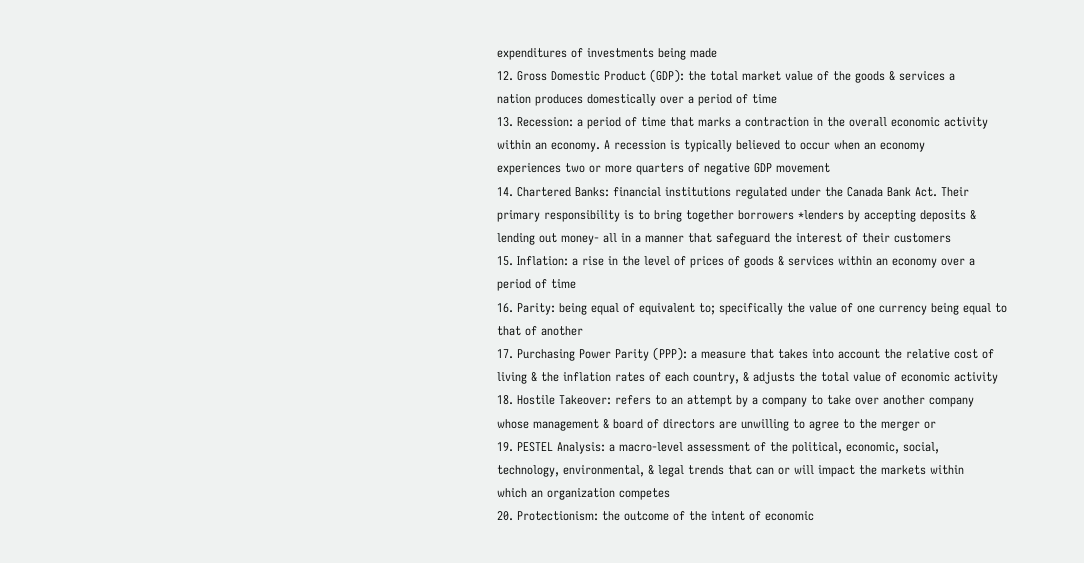expenditures of investments being made
12. Gross Domestic Product (GDP): the total market value of the goods & services a
nation produces domestically over a period of time
13. Recession: a period of time that marks a contraction in the overall economic activity
within an economy. A recession is typically believed to occur when an economy
experiences two or more quarters of negative GDP movement
14. Chartered Banks: financial institutions regulated under the Canada Bank Act. Their
primary responsibility is to bring together borrowers *lenders by accepting deposits &
lending out money- all in a manner that safeguard the interest of their customers
15. Inflation: a rise in the level of prices of goods & services within an economy over a
period of time
16. Parity: being equal of equivalent to; specifically the value of one currency being equal to
that of another
17. Purchasing Power Parity (PPP): a measure that takes into account the relative cost of
living & the inflation rates of each country, & adjusts the total value of economic activity
18. Hostile Takeover: refers to an attempt by a company to take over another company
whose management & board of directors are unwilling to agree to the merger or
19. PESTEL Analysis: a macro-level assessment of the political, economic, social,
technology, environmental, & legal trends that can or will impact the markets within
which an organization competes
20. Protectionism: the outcome of the intent of economic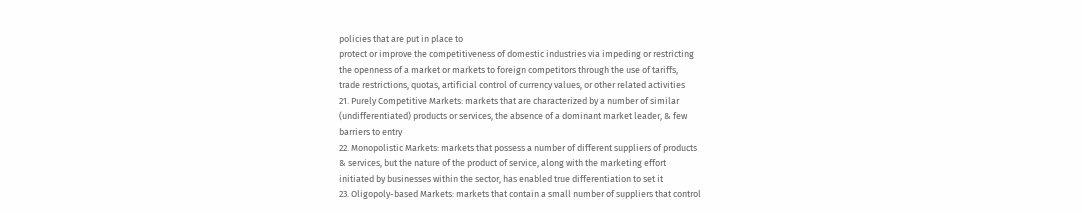policies that are put in place to
protect or improve the competitiveness of domestic industries via impeding or restricting
the openness of a market or markets to foreign competitors through the use of tariffs,
trade restrictions, quotas, artificial control of currency values, or other related activities
21. Purely Competitive Markets: markets that are characterized by a number of similar
(undifferentiated) products or services, the absence of a dominant market leader, & few
barriers to entry
22. Monopolistic Markets: markets that possess a number of different suppliers of products
& services, but the nature of the product of service, along with the marketing effort
initiated by businesses within the sector, has enabled true differentiation to set it
23. Oligopoly-based Markets: markets that contain a small number of suppliers that control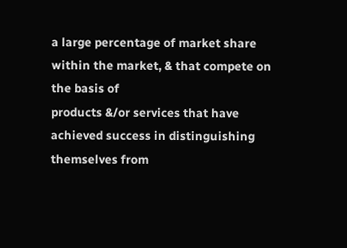a large percentage of market share within the market, & that compete on the basis of
products &/or services that have achieved success in distinguishing themselves from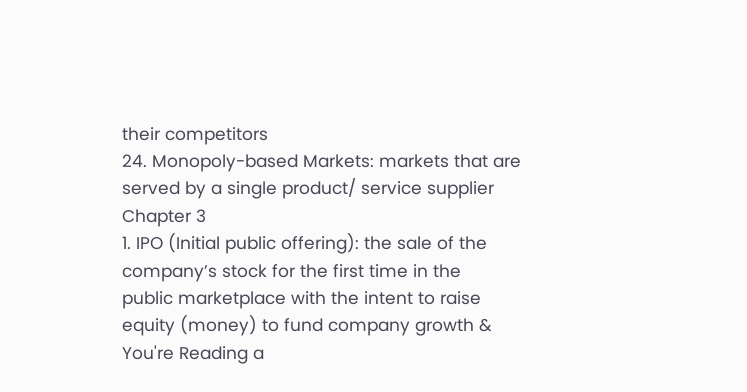their competitors
24. Monopoly-based Markets: markets that are served by a single product/ service supplier
Chapter 3
1. IPO (Initial public offering): the sale of the company’s stock for the first time in the
public marketplace with the intent to raise equity (money) to fund company growth &
You're Reading a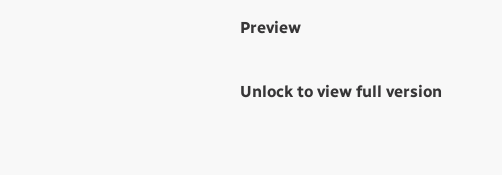Preview

Unlock to view full version